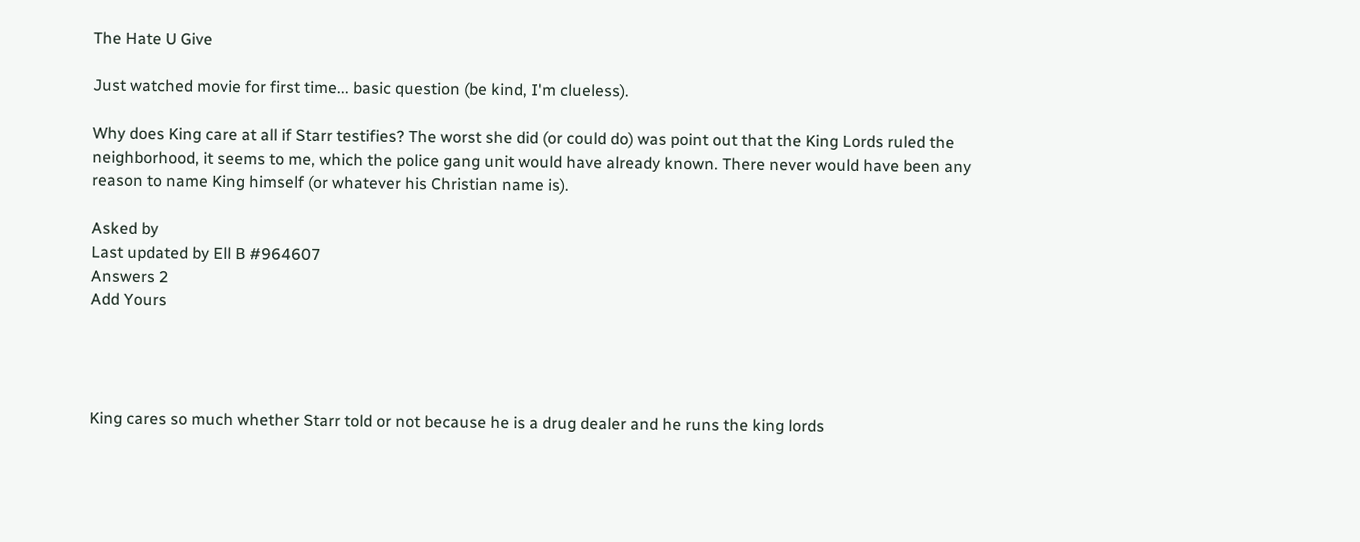The Hate U Give

Just watched movie for first time... basic question (be kind, I'm clueless).

Why does King care at all if Starr testifies? The worst she did (or could do) was point out that the King Lords ruled the neighborhood, it seems to me, which the police gang unit would have already known. There never would have been any reason to name King himself (or whatever his Christian name is).

Asked by
Last updated by Ell B #964607
Answers 2
Add Yours




King cares so much whether Starr told or not because he is a drug dealer and he runs the king lords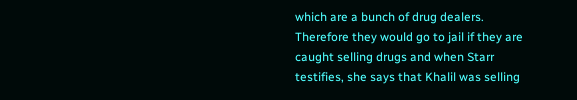which are a bunch of drug dealers. Therefore they would go to jail if they are caught selling drugs and when Starr testifies, she says that Khalil was selling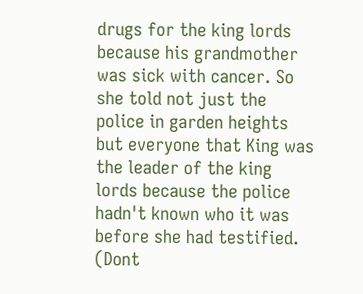drugs for the king lords because his grandmother was sick with cancer. So she told not just the police in garden heights but everyone that King was the leader of the king lords because the police hadn't known who it was before she had testified. (Dont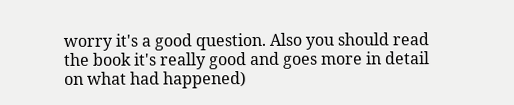worry it's a good question. Also you should read the book it's really good and goes more in detail on what had happened)